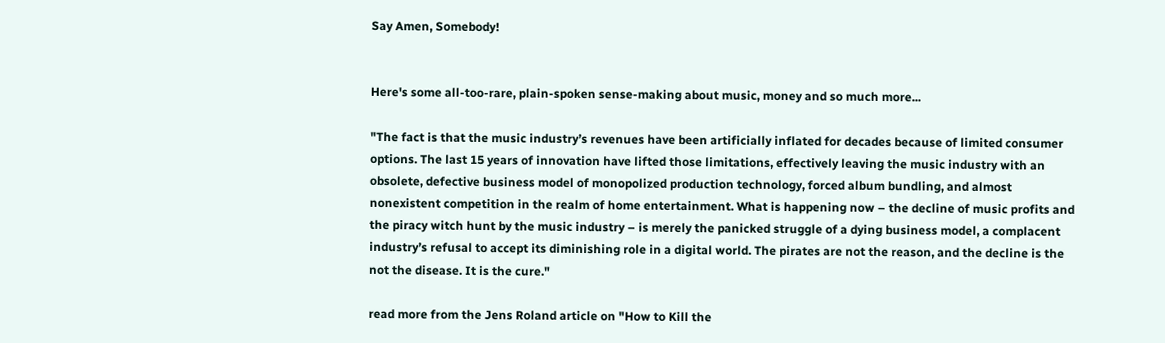Say Amen, Somebody!


Here's some all-too-rare, plain-spoken sense-making about music, money and so much more...

"The fact is that the music industry’s revenues have been artificially inflated for decades because of limited consumer options. The last 15 years of innovation have lifted those limitations, effectively leaving the music industry with an obsolete, defective business model of monopolized production technology, forced album bundling, and almost nonexistent competition in the realm of home entertainment. What is happening now – the decline of music profits and the piracy witch hunt by the music industry – is merely the panicked struggle of a dying business model, a complacent industry’s refusal to accept its diminishing role in a digital world. The pirates are not the reason, and the decline is the not the disease. It is the cure."

read more from the Jens Roland article on "How to Kill the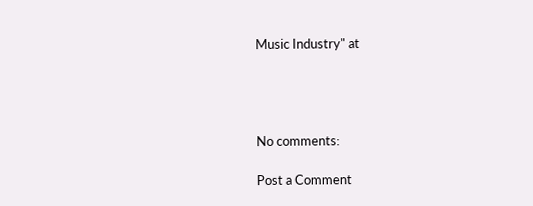Music Industry" at




No comments:

Post a Comment